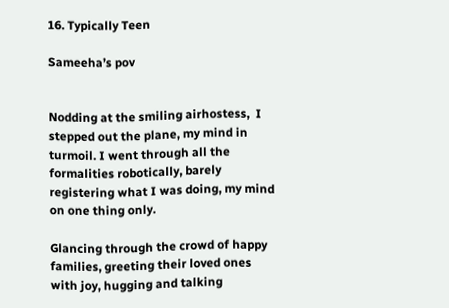16. Typically Teen

Sameeha’s pov


Nodding at the smiling airhostess,  I stepped out the plane, my mind in turmoil. I went through all the formalities robotically, barely registering what I was doing, my mind on one thing only.

Glancing through the crowd of happy families, greeting their loved ones with joy, hugging and talking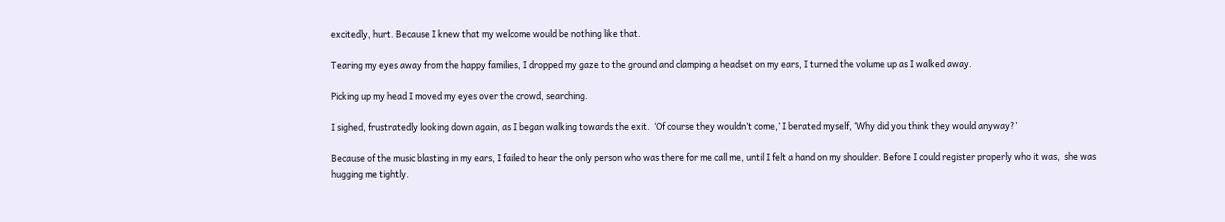excitedly, hurt. Because I knew that my welcome would be nothing like that.

Tearing my eyes away from the happy families, I dropped my gaze to the ground and clamping a headset on my ears, I turned the volume up as I walked away.

Picking up my head I moved my eyes over the crowd, searching.

I sighed, frustratedly looking down again, as I began walking towards the exit.  ‘Of course they wouldn’t come,’ I berated myself, ‘Why did you think they would anyway?’

Because of the music blasting in my ears, I failed to hear the only person who was there for me call me, until I felt a hand on my shoulder. Before I could register properly who it was,  she was hugging me tightly.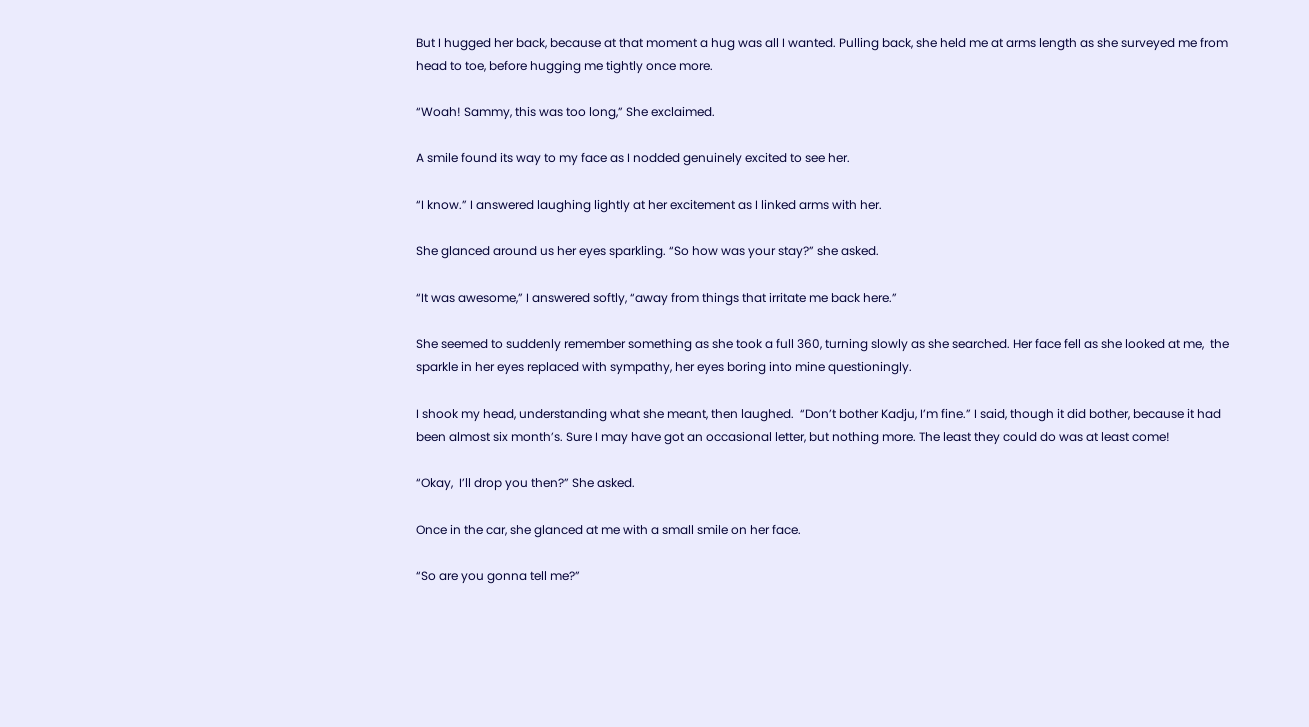But I hugged her back, because at that moment a hug was all I wanted. Pulling back, she held me at arms length as she surveyed me from head to toe, before hugging me tightly once more.

“Woah! Sammy, this was too long,” She exclaimed.

A smile found its way to my face as I nodded genuinely excited to see her.

“I know.” I answered laughing lightly at her excitement as I linked arms with her.

She glanced around us her eyes sparkling. “So how was your stay?” she asked.

“It was awesome,” I answered softly, “away from things that irritate me back here.”

She seemed to suddenly remember something as she took a full 360, turning slowly as she searched. Her face fell as she looked at me,  the sparkle in her eyes replaced with sympathy, her eyes boring into mine questioningly.

I shook my head, understanding what she meant, then laughed.  “Don’t bother Kadju, I’m fine.” I said, though it did bother, because it had been almost six month’s. Sure I may have got an occasional letter, but nothing more. The least they could do was at least come!

“Okay,  I’ll drop you then?” She asked.

Once in the car, she glanced at me with a small smile on her face.

“So are you gonna tell me?”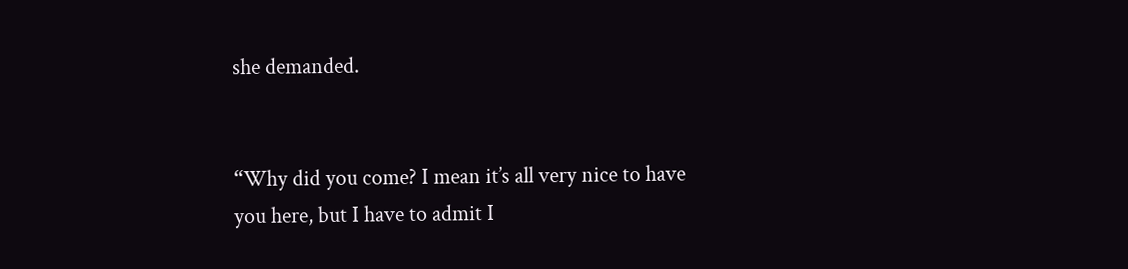she demanded.


“Why did you come? I mean it’s all very nice to have you here, but I have to admit I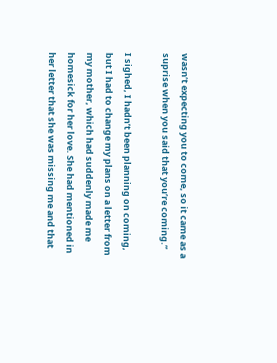wasn’t expecting you to come, so it came as a suprise when you said that you’re coming.”

I sighed, I hadn’t been planning on coming,  but I had to change my plans on a letter from my mother, which had suddenly made me homesick for her love. She had mentioned in her letter that she was missing me and that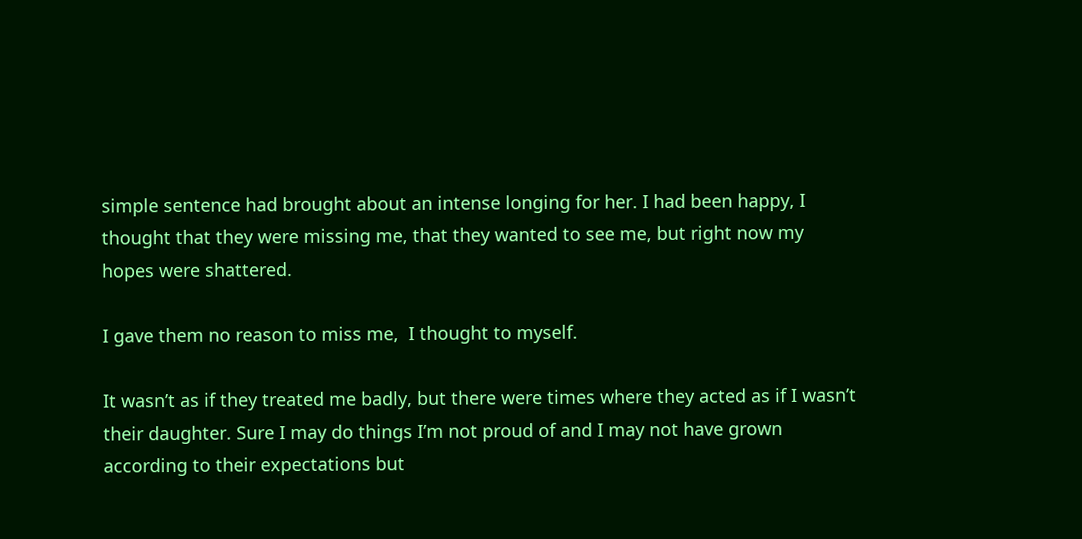simple sentence had brought about an intense longing for her. I had been happy, I thought that they were missing me, that they wanted to see me, but right now my hopes were shattered.

I gave them no reason to miss me,  I thought to myself.

It wasn’t as if they treated me badly, but there were times where they acted as if I wasn’t their daughter. Sure I may do things I’m not proud of and I may not have grown according to their expectations but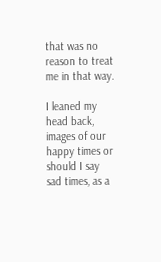that was no reason to treat me in that way.

I leaned my head back, images of our happy times or should I say sad times, as a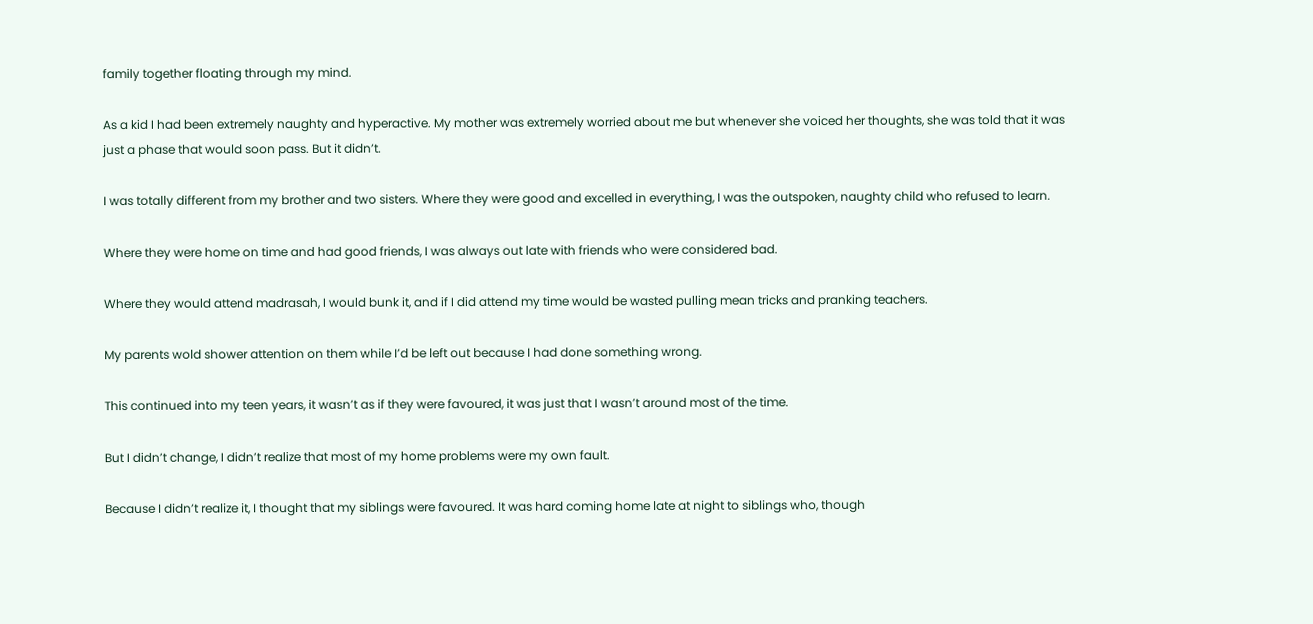family together floating through my mind.

As a kid I had been extremely naughty and hyperactive. My mother was extremely worried about me but whenever she voiced her thoughts, she was told that it was just a phase that would soon pass. But it didn’t.

I was totally different from my brother and two sisters. Where they were good and excelled in everything, I was the outspoken, naughty child who refused to learn.

Where they were home on time and had good friends, I was always out late with friends who were considered bad.

Where they would attend madrasah, I would bunk it, and if I did attend my time would be wasted pulling mean tricks and pranking teachers.

My parents wold shower attention on them while I’d be left out because I had done something wrong.

This continued into my teen years, it wasn’t as if they were favoured, it was just that I wasn’t around most of the time.

But I didn’t change, I didn’t realize that most of my home problems were my own fault.

Because I didn’t realize it, I thought that my siblings were favoured. It was hard coming home late at night to siblings who, though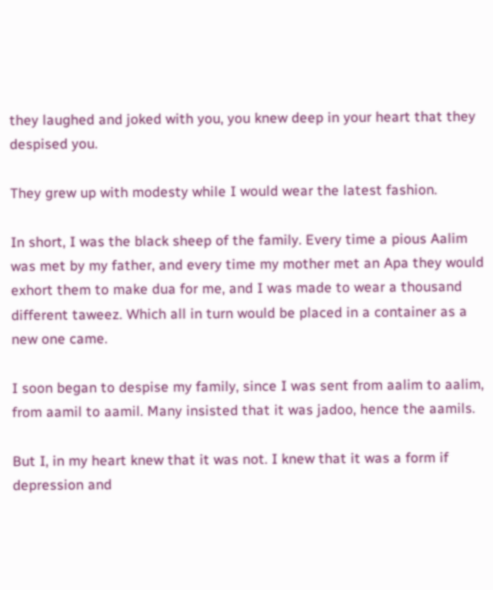they laughed and joked with you, you knew deep in your heart that they despised you.

They grew up with modesty while I would wear the latest fashion.

In short, I was the black sheep of the family. Every time a pious Aalim was met by my father, and every time my mother met an Apa they would exhort them to make dua for me, and I was made to wear a thousand different taweez. Which all in turn would be placed in a container as a new one came.

I soon began to despise my family, since I was sent from aalim to aalim, from aamil to aamil. Many insisted that it was jadoo, hence the aamils.

But I, in my heart knew that it was not. I knew that it was a form if depression and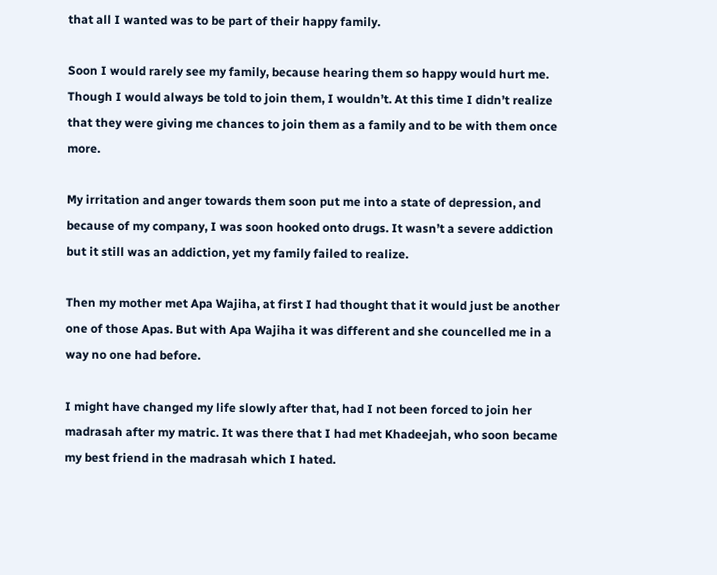that all I wanted was to be part of their happy family.

Soon I would rarely see my family, because hearing them so happy would hurt me. Though I would always be told to join them, I wouldn’t. At this time I didn’t realize that they were giving me chances to join them as a family and to be with them once more.

My irritation and anger towards them soon put me into a state of depression, and because of my company, I was soon hooked onto drugs. It wasn’t a severe addiction but it still was an addiction, yet my family failed to realize.

Then my mother met Apa Wajiha, at first I had thought that it would just be another one of those Apas. But with Apa Wajiha it was different and she councelled me in a way no one had before.

I might have changed my life slowly after that, had I not been forced to join her madrasah after my matric. It was there that I had met Khadeejah, who soon became my best friend in the madrasah which I hated.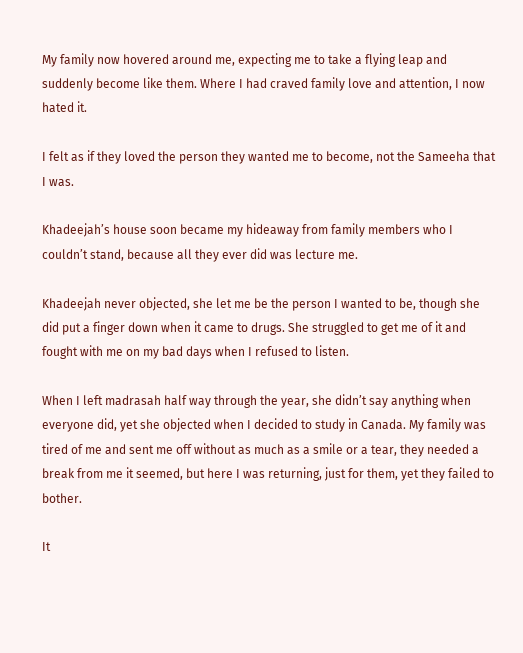My family now hovered around me, expecting me to take a flying leap and suddenly become like them. Where I had craved family love and attention, I now hated it.

I felt as if they loved the person they wanted me to become, not the Sameeha that I was.

Khadeejah’s house soon became my hideaway from family members who I couldn’t stand, because all they ever did was lecture me.

Khadeejah never objected, she let me be the person I wanted to be, though she did put a finger down when it came to drugs. She struggled to get me of it and fought with me on my bad days when I refused to listen.

When I left madrasah half way through the year, she didn’t say anything when everyone did, yet she objected when I decided to study in Canada. My family was tired of me and sent me off without as much as a smile or a tear, they needed a break from me it seemed, but here I was returning, just for them, yet they failed to bother.

It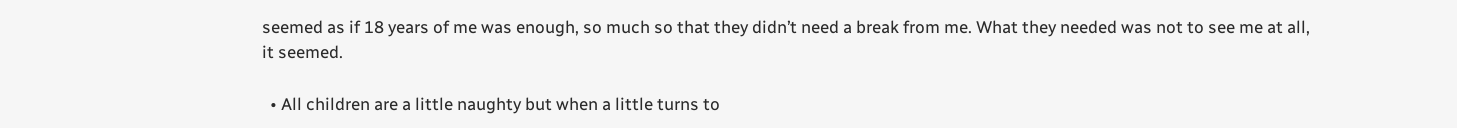seemed as if 18 years of me was enough, so much so that they didn’t need a break from me. What they needed was not to see me at all, it seemed.

  • All children are a little naughty but when a little turns to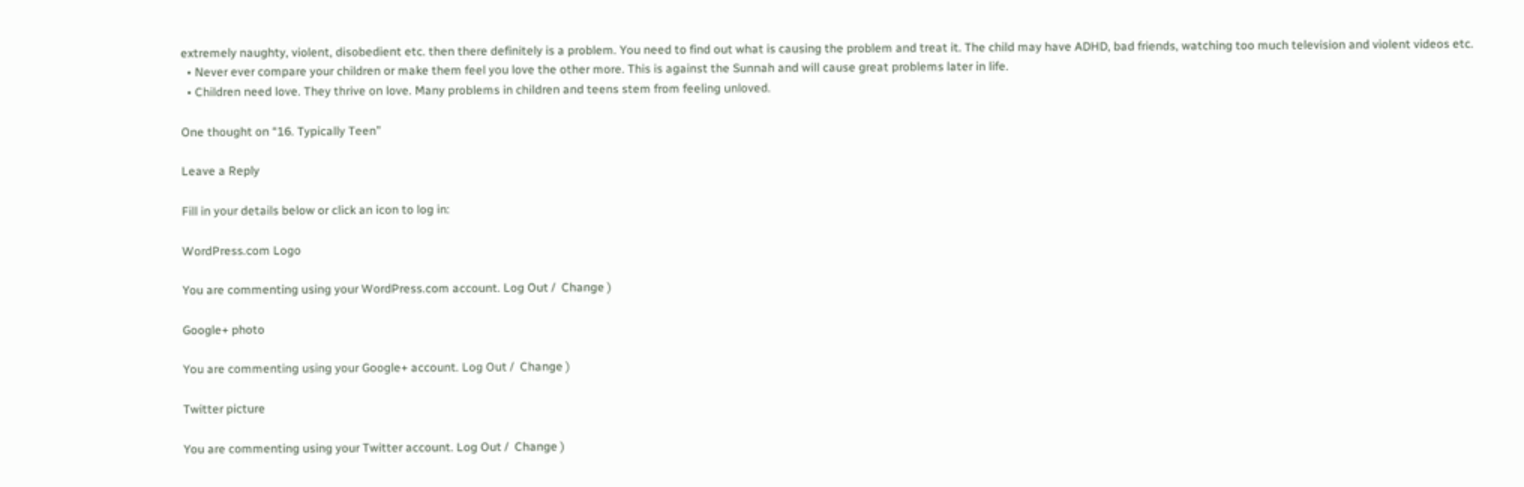extremely naughty, violent, disobedient etc. then there definitely is a problem. You need to find out what is causing the problem and treat it. The child may have ADHD, bad friends, watching too much television and violent videos etc.
  • Never ever compare your children or make them feel you love the other more. This is against the Sunnah and will cause great problems later in life.
  • Children need love. They thrive on love. Many problems in children and teens stem from feeling unloved.

One thought on “16. Typically Teen”

Leave a Reply

Fill in your details below or click an icon to log in:

WordPress.com Logo

You are commenting using your WordPress.com account. Log Out /  Change )

Google+ photo

You are commenting using your Google+ account. Log Out /  Change )

Twitter picture

You are commenting using your Twitter account. Log Out /  Change )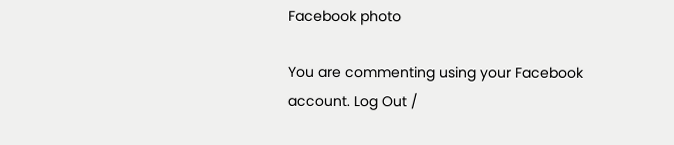Facebook photo

You are commenting using your Facebook account. Log Out /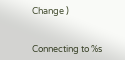Change )


Connecting to %s